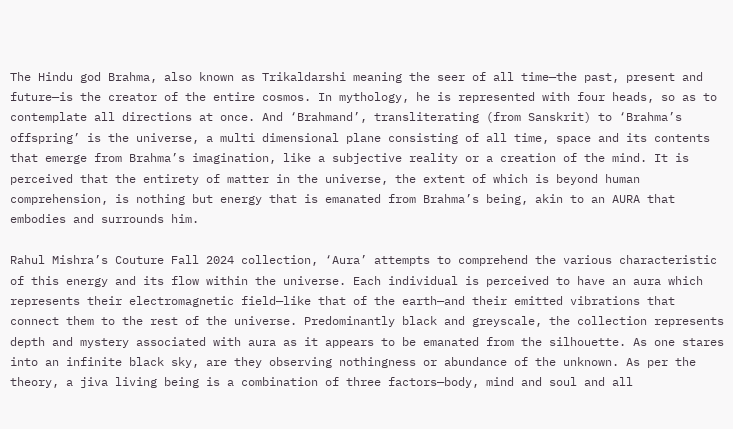The Hindu god Brahma, also known as Trikaldarshi meaning the seer of all time—the past, present and future—is the creator of the entire cosmos. In mythology, he is represented with four heads, so as to contemplate all directions at once. And ‘Brahmand’, transliterating (from Sanskrit) to ‘Brahma’s offspring’ is the universe, a multi dimensional plane consisting of all time, space and its contents that emerge from Brahma’s imagination, like a subjective reality or a creation of the mind. It is perceived that the entirety of matter in the universe, the extent of which is beyond human comprehension, is nothing but energy that is emanated from Brahma’s being, akin to an AURA that embodies and surrounds him.

Rahul Mishra’s Couture Fall 2024 collection, ‘Aura’ attempts to comprehend the various characteristic of this energy and its flow within the universe. Each individual is perceived to have an aura which represents their electromagnetic field—like that of the earth—and their emitted vibrations that connect them to the rest of the universe. Predominantly black and greyscale, the collection represents depth and mystery associated with aura as it appears to be emanated from the silhouette. As one stares into an infinite black sky, are they observing nothingness or abundance of the unknown. As per the theory, a jiva living being is a combination of three factors—body, mind and soul and all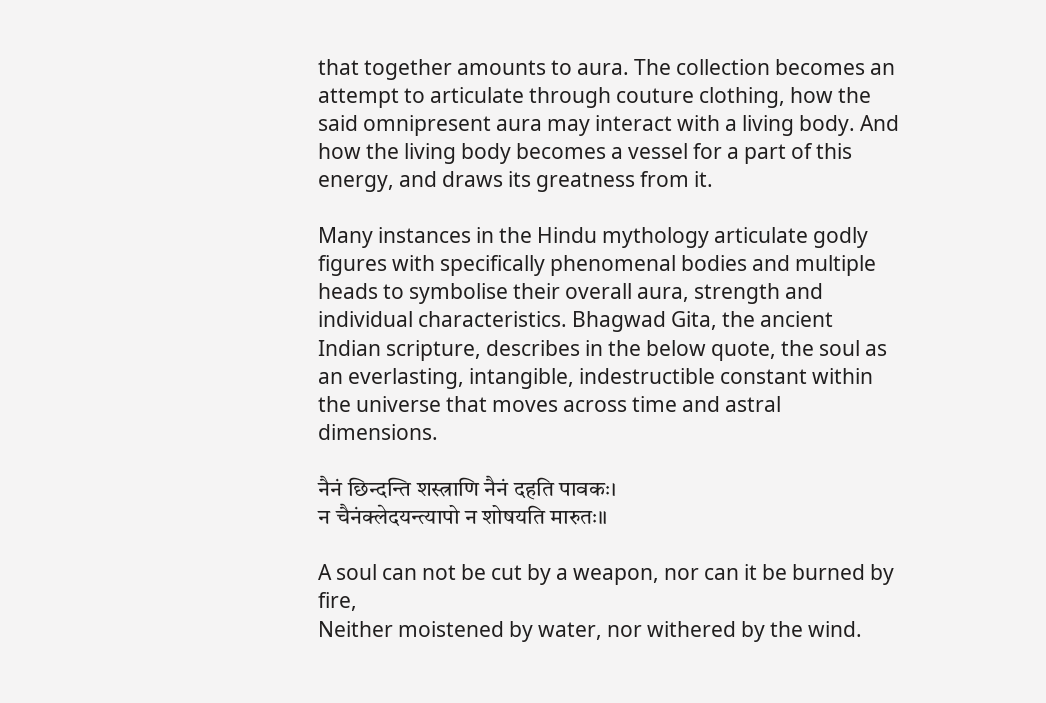that together amounts to aura. The collection becomes an attempt to articulate through couture clothing, how the said omnipresent aura may interact with a living body. And how the living body becomes a vessel for a part of this energy, and draws its greatness from it.

Many instances in the Hindu mythology articulate godly figures with specifically phenomenal bodies and multiple heads to symbolise their overall aura, strength and individual characteristics. Bhagwad Gita, the ancient Indian scripture, describes in the below quote, the soul as an everlasting, intangible, indestructible constant within the universe that moves across time and astral dimensions.

नैनं छिन्दन्ति शस्त्राणि नैनं दहति पावकः।
न चैनंक्लेदयन्त्यापो न शोषयति मारुतः॥

A soul can not be cut by a weapon, nor can it be burned by fire,
Neither moistened by water, nor withered by the wind.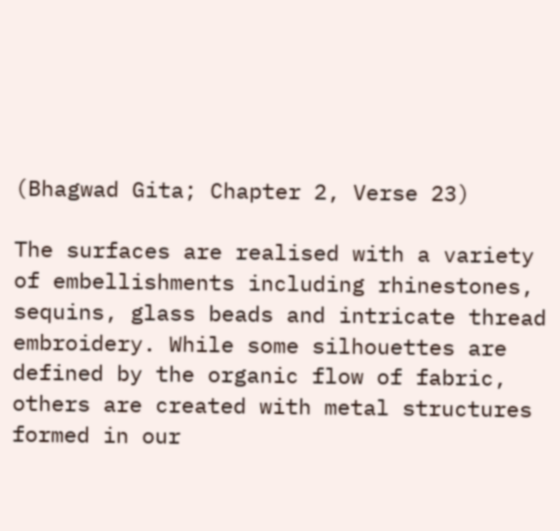(Bhagwad Gita; Chapter 2, Verse 23)

The surfaces are realised with a variety of embellishments including rhinestones, sequins, glass beads and intricate thread embroidery. While some silhouettes are defined by the organic flow of fabric, others are created with metal structures formed in our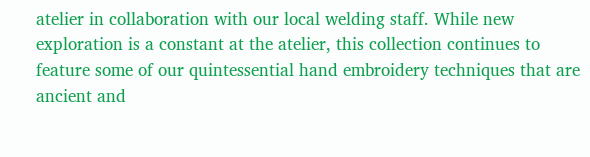atelier in collaboration with our local welding staff. While new exploration is a constant at the atelier, this collection continues to feature some of our quintessential hand embroidery techniques that are ancient and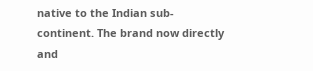native to the Indian sub-continent. The brand now directly and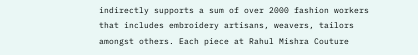indirectly supports a sum of over 2000 fashion workers that includes embroidery artisans, weavers, tailors amongst others. Each piece at Rahul Mishra Couture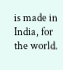is made in India, for the world.